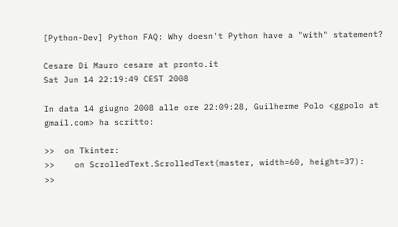[Python-Dev] Python FAQ: Why doesn't Python have a "with" statement?

Cesare Di Mauro cesare at pronto.it
Sat Jun 14 22:19:49 CEST 2008

In data 14 giugno 2008 alle ore 22:09:28, Guilherme Polo <ggpolo at gmail.com> ha scritto:

>>  on Tkinter:
>>    on ScrolledText.ScrolledText(master, width=60, height=37):
>>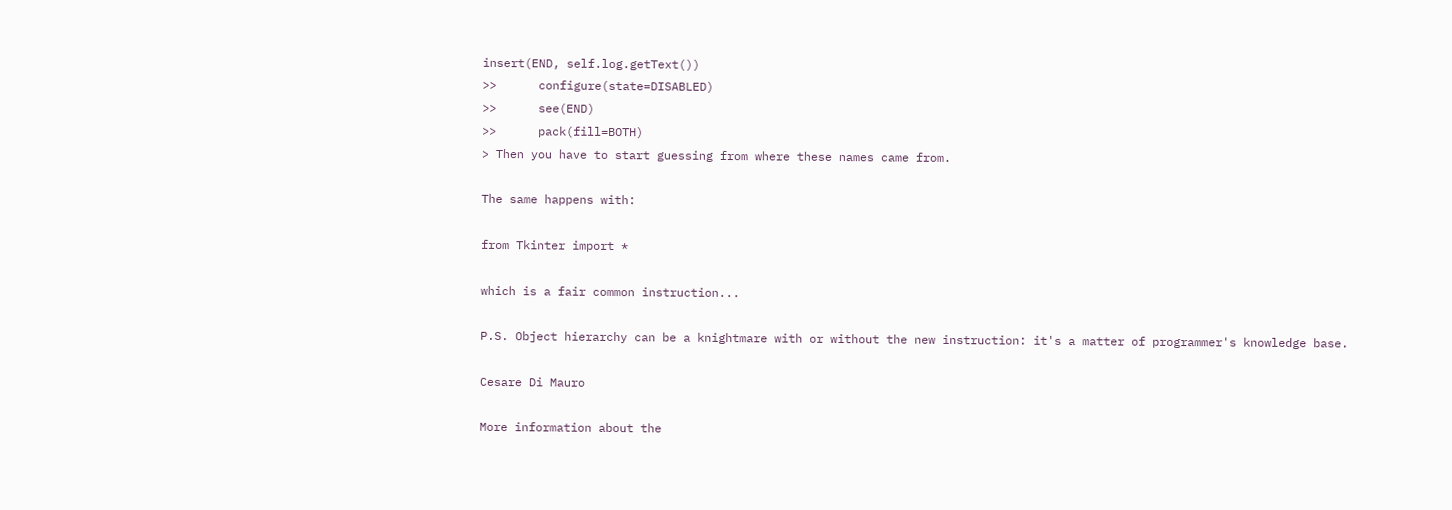insert(END, self.log.getText())
>>      configure(state=DISABLED)
>>      see(END)
>>      pack(fill=BOTH)
> Then you have to start guessing from where these names came from.

The same happens with:

from Tkinter import *

which is a fair common instruction...

P.S. Object hierarchy can be a knightmare with or without the new instruction: it's a matter of programmer's knowledge base.

Cesare Di Mauro

More information about the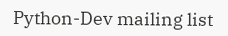Python-Dev mailing list